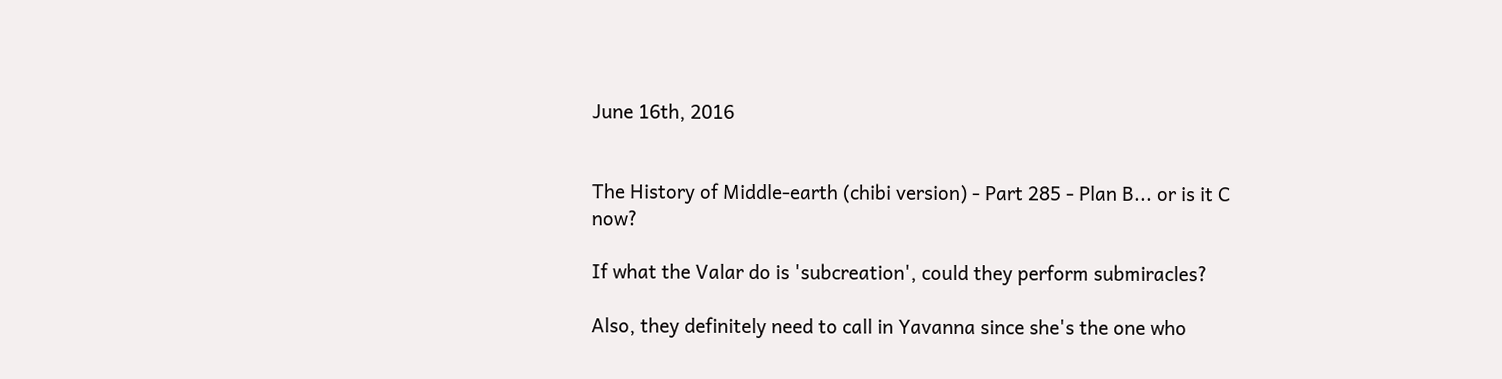June 16th, 2016


The History of Middle-earth (chibi version) - Part 285 - Plan B... or is it C now?

If what the Valar do is 'subcreation', could they perform submiracles?

Also, they definitely need to call in Yavanna since she's the one who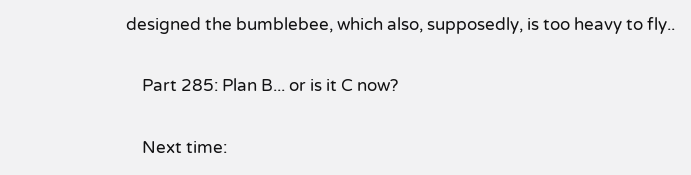designed the bumblebee, which also, supposedly, is too heavy to fly..

    Part 285: Plan B... or is it C now?

    Next time: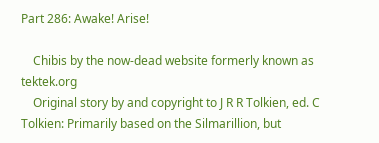Part 286: Awake! Arise!

    Chibis by the now-dead website formerly known as tektek.org
    Original story by and copyright to J R R Tolkien, ed. C Tolkien: Primarily based on the Silmarillion, but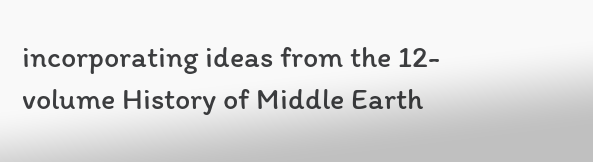incorporating ideas from the 12-volume History of Middle Earth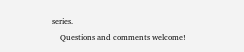series.
    Questions and comments welcome!